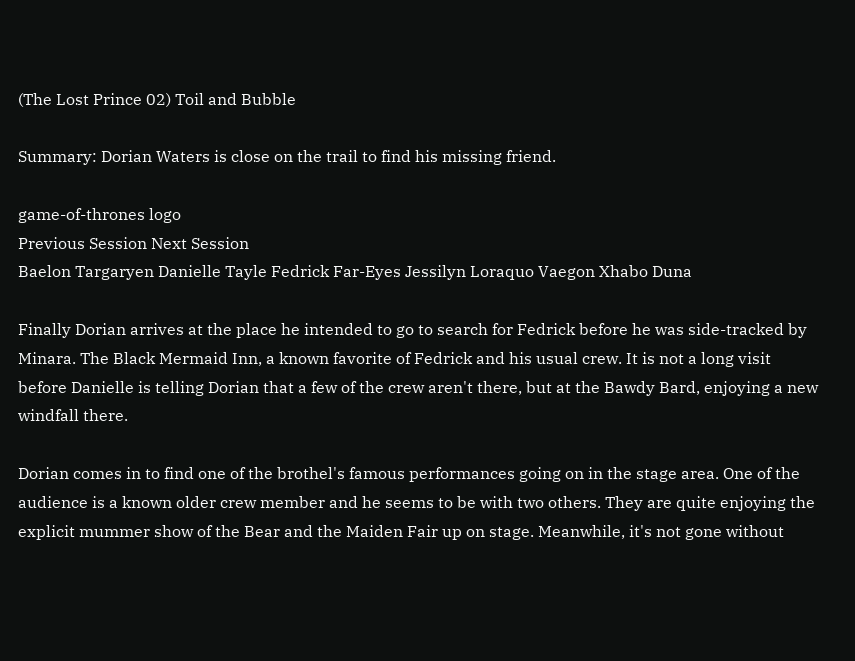(The Lost Prince 02) Toil and Bubble

Summary: Dorian Waters is close on the trail to find his missing friend.

game-of-thrones logo
Previous Session Next Session
Baelon Targaryen Danielle Tayle Fedrick Far-Eyes Jessilyn Loraquo Vaegon Xhabo Duna

Finally Dorian arrives at the place he intended to go to search for Fedrick before he was side-tracked by Minara. The Black Mermaid Inn, a known favorite of Fedrick and his usual crew. It is not a long visit before Danielle is telling Dorian that a few of the crew aren't there, but at the Bawdy Bard, enjoying a new windfall there.

Dorian comes in to find one of the brothel's famous performances going on in the stage area. One of the audience is a known older crew member and he seems to be with two others. They are quite enjoying the explicit mummer show of the Bear and the Maiden Fair up on stage. Meanwhile, it's not gone without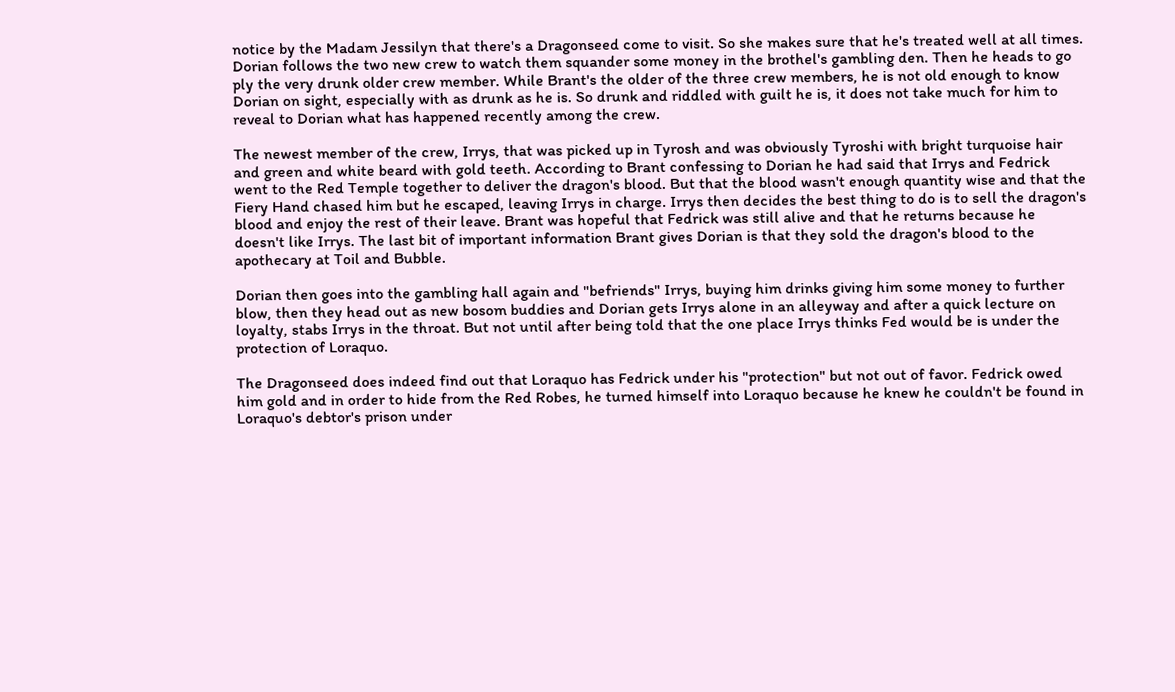notice by the Madam Jessilyn that there's a Dragonseed come to visit. So she makes sure that he's treated well at all times. Dorian follows the two new crew to watch them squander some money in the brothel's gambling den. Then he heads to go ply the very drunk older crew member. While Brant's the older of the three crew members, he is not old enough to know Dorian on sight, especially with as drunk as he is. So drunk and riddled with guilt he is, it does not take much for him to reveal to Dorian what has happened recently among the crew.

The newest member of the crew, Irrys, that was picked up in Tyrosh and was obviously Tyroshi with bright turquoise hair and green and white beard with gold teeth. According to Brant confessing to Dorian he had said that Irrys and Fedrick went to the Red Temple together to deliver the dragon's blood. But that the blood wasn't enough quantity wise and that the Fiery Hand chased him but he escaped, leaving Irrys in charge. Irrys then decides the best thing to do is to sell the dragon's blood and enjoy the rest of their leave. Brant was hopeful that Fedrick was still alive and that he returns because he doesn't like Irrys. The last bit of important information Brant gives Dorian is that they sold the dragon's blood to the apothecary at Toil and Bubble.

Dorian then goes into the gambling hall again and "befriends" Irrys, buying him drinks giving him some money to further blow, then they head out as new bosom buddies and Dorian gets Irrys alone in an alleyway and after a quick lecture on loyalty, stabs Irrys in the throat. But not until after being told that the one place Irrys thinks Fed would be is under the protection of Loraquo.

The Dragonseed does indeed find out that Loraquo has Fedrick under his "protection" but not out of favor. Fedrick owed him gold and in order to hide from the Red Robes, he turned himself into Loraquo because he knew he couldn't be found in Loraquo's debtor's prison under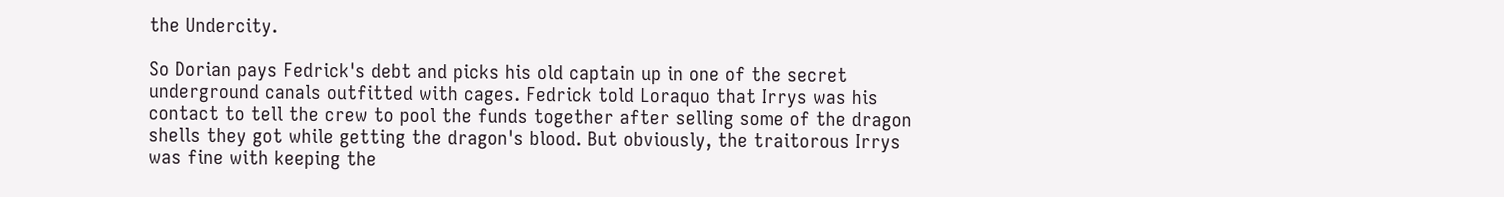the Undercity.

So Dorian pays Fedrick's debt and picks his old captain up in one of the secret underground canals outfitted with cages. Fedrick told Loraquo that Irrys was his contact to tell the crew to pool the funds together after selling some of the dragon shells they got while getting the dragon's blood. But obviously, the traitorous Irrys was fine with keeping the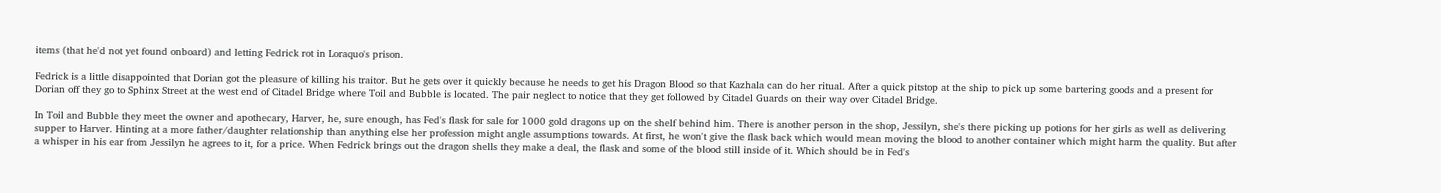items (that he'd not yet found onboard) and letting Fedrick rot in Loraquo's prison.

Fedrick is a little disappointed that Dorian got the pleasure of killing his traitor. But he gets over it quickly because he needs to get his Dragon Blood so that Kazhala can do her ritual. After a quick pitstop at the ship to pick up some bartering goods and a present for Dorian off they go to Sphinx Street at the west end of Citadel Bridge where Toil and Bubble is located. The pair neglect to notice that they get followed by Citadel Guards on their way over Citadel Bridge.

In Toil and Bubble they meet the owner and apothecary, Harver, he, sure enough, has Fed's flask for sale for 1000 gold dragons up on the shelf behind him. There is another person in the shop, Jessilyn, she's there picking up potions for her girls as well as delivering supper to Harver. Hinting at a more father/daughter relationship than anything else her profession might angle assumptions towards. At first, he won't give the flask back which would mean moving the blood to another container which might harm the quality. But after a whisper in his ear from Jessilyn he agrees to it, for a price. When Fedrick brings out the dragon shells they make a deal, the flask and some of the blood still inside of it. Which should be in Fed's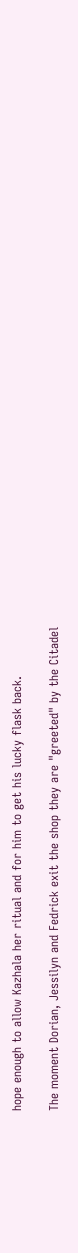hope enough to allow Kazhala her ritual and for him to get his lucky flask back.

The moment Dorian, Jessilyn and Fedrick exit the shop they are "greeted" by the Citadel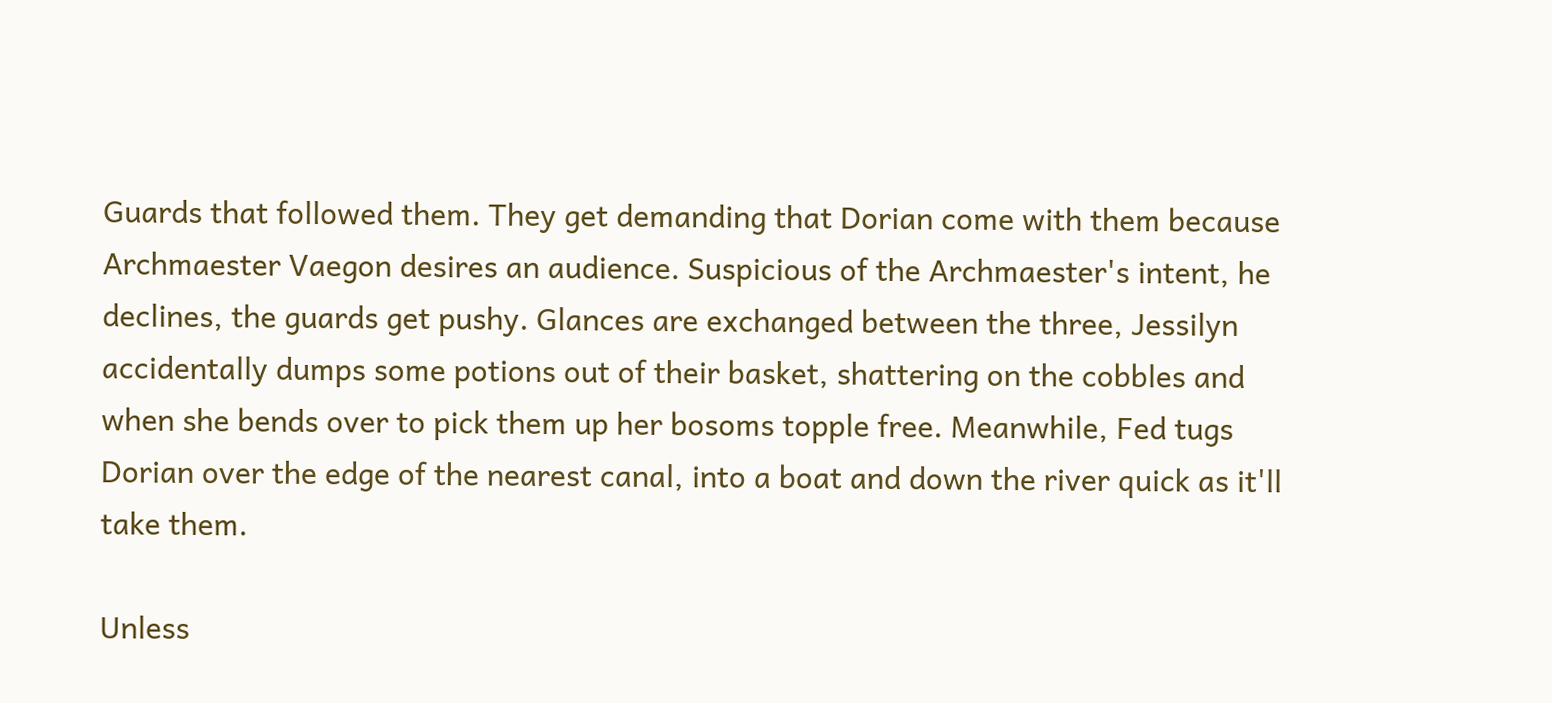Guards that followed them. They get demanding that Dorian come with them because Archmaester Vaegon desires an audience. Suspicious of the Archmaester's intent, he declines, the guards get pushy. Glances are exchanged between the three, Jessilyn accidentally dumps some potions out of their basket, shattering on the cobbles and when she bends over to pick them up her bosoms topple free. Meanwhile, Fed tugs Dorian over the edge of the nearest canal, into a boat and down the river quick as it'll take them.

Unless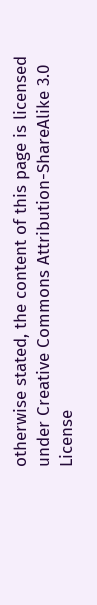otherwise stated, the content of this page is licensed under Creative Commons Attribution-ShareAlike 3.0 License